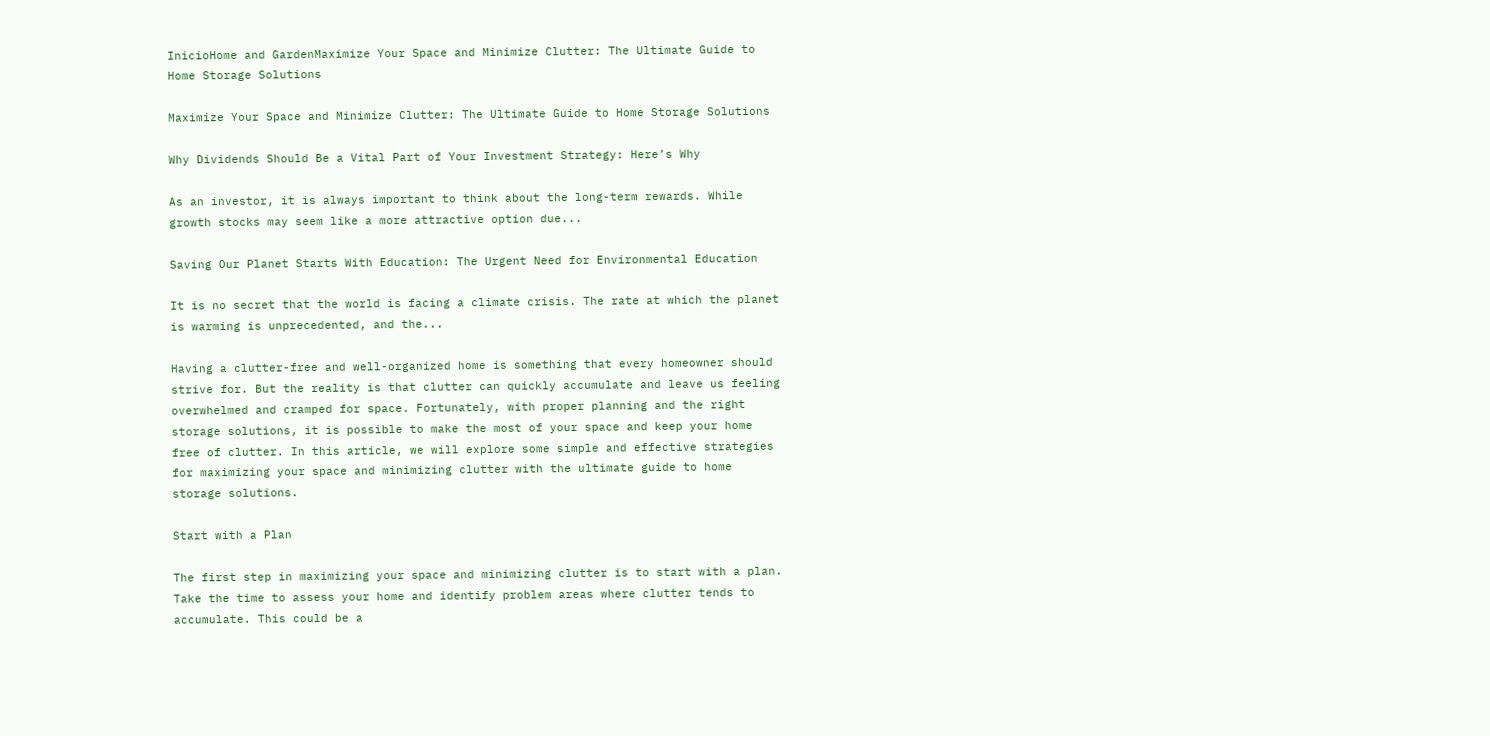InicioHome and GardenMaximize Your Space and Minimize Clutter: The Ultimate Guide to Home Storage Solutions

Maximize Your Space and Minimize Clutter: The Ultimate Guide to Home Storage Solutions

Why Dividends Should Be a Vital Part of Your Investment Strategy: Here’s Why

As an investor, it is always important to think about the long-term rewards. While growth stocks may seem like a more attractive option due...

Saving Our Planet Starts With Education: The Urgent Need for Environmental Education

It is no secret that the world is facing a climate crisis. The rate at which the planet is warming is unprecedented, and the...

Having a clutter-free and well-organized home is something that every homeowner should strive for. But the reality is that clutter can quickly accumulate and leave us feeling overwhelmed and cramped for space. Fortunately, with proper planning and the right storage solutions, it is possible to make the most of your space and keep your home free of clutter. In this article, we will explore some simple and effective strategies for maximizing your space and minimizing clutter with the ultimate guide to home storage solutions.

Start with a Plan

The first step in maximizing your space and minimizing clutter is to start with a plan. Take the time to assess your home and identify problem areas where clutter tends to accumulate. This could be a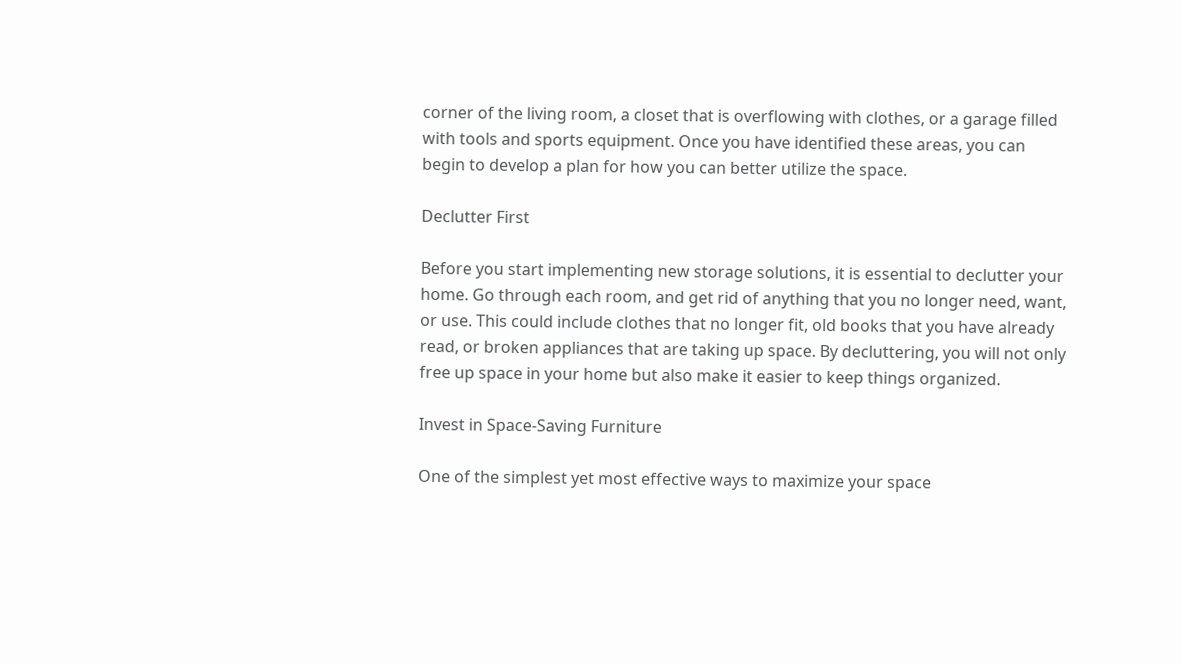corner of the living room, a closet that is overflowing with clothes, or a garage filled with tools and sports equipment. Once you have identified these areas, you can begin to develop a plan for how you can better utilize the space.

Declutter First

Before you start implementing new storage solutions, it is essential to declutter your home. Go through each room, and get rid of anything that you no longer need, want, or use. This could include clothes that no longer fit, old books that you have already read, or broken appliances that are taking up space. By decluttering, you will not only free up space in your home but also make it easier to keep things organized.

Invest in Space-Saving Furniture

One of the simplest yet most effective ways to maximize your space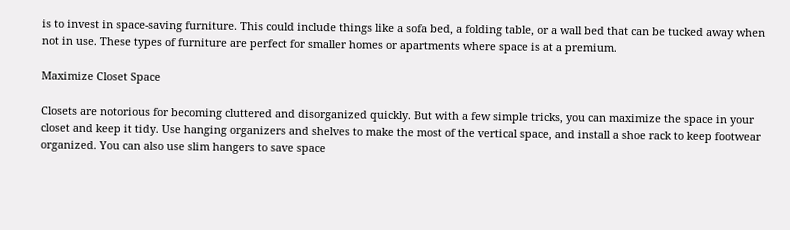is to invest in space-saving furniture. This could include things like a sofa bed, a folding table, or a wall bed that can be tucked away when not in use. These types of furniture are perfect for smaller homes or apartments where space is at a premium.

Maximize Closet Space

Closets are notorious for becoming cluttered and disorganized quickly. But with a few simple tricks, you can maximize the space in your closet and keep it tidy. Use hanging organizers and shelves to make the most of the vertical space, and install a shoe rack to keep footwear organized. You can also use slim hangers to save space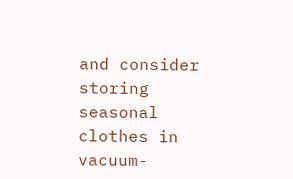and consider storing seasonal clothes in vacuum-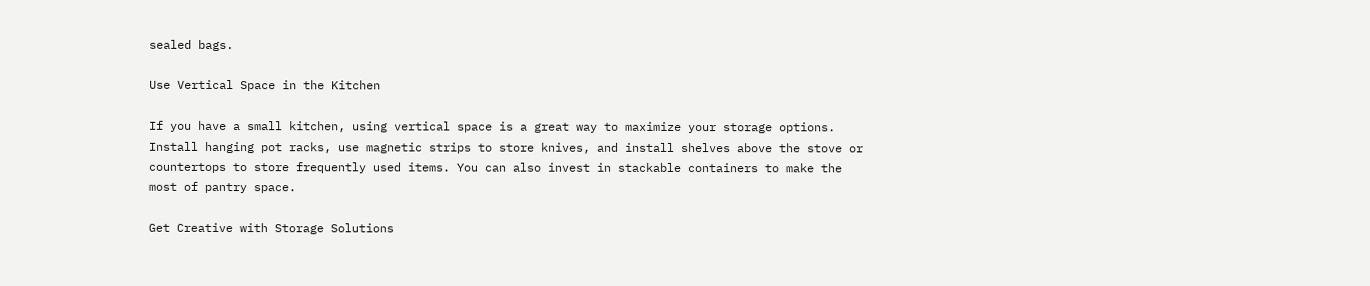sealed bags.

Use Vertical Space in the Kitchen

If you have a small kitchen, using vertical space is a great way to maximize your storage options. Install hanging pot racks, use magnetic strips to store knives, and install shelves above the stove or countertops to store frequently used items. You can also invest in stackable containers to make the most of pantry space.

Get Creative with Storage Solutions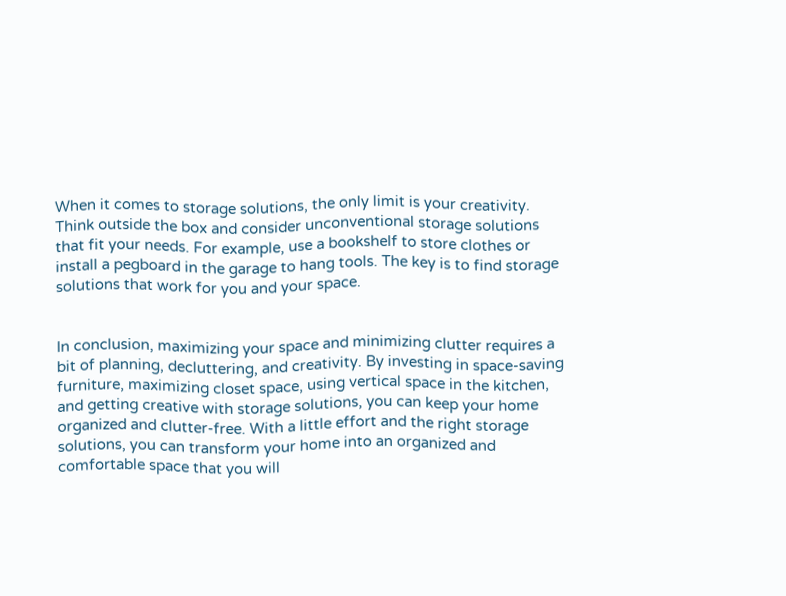When it comes to storage solutions, the only limit is your creativity. Think outside the box and consider unconventional storage solutions that fit your needs. For example, use a bookshelf to store clothes or install a pegboard in the garage to hang tools. The key is to find storage solutions that work for you and your space.


In conclusion, maximizing your space and minimizing clutter requires a bit of planning, decluttering, and creativity. By investing in space-saving furniture, maximizing closet space, using vertical space in the kitchen, and getting creative with storage solutions, you can keep your home organized and clutter-free. With a little effort and the right storage solutions, you can transform your home into an organized and comfortable space that you will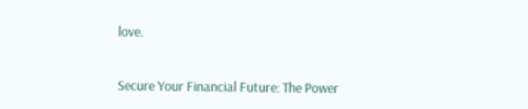love.


Secure Your Financial Future: The Power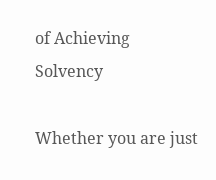of Achieving Solvency

Whether you are just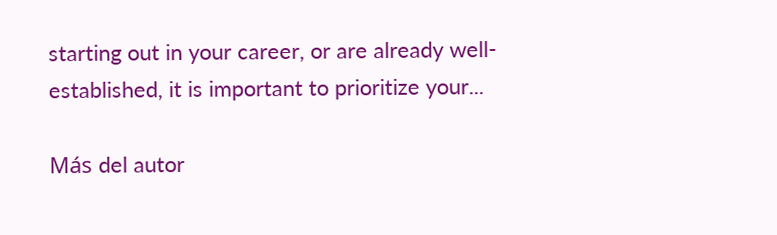starting out in your career, or are already well-established, it is important to prioritize your...

Más del autor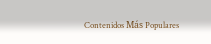Contenidos Más Populares